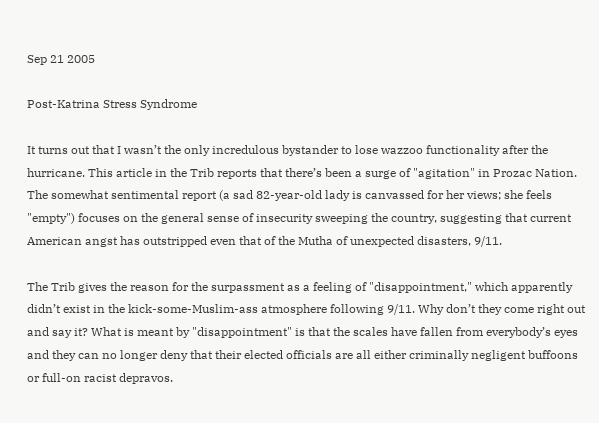Sep 21 2005

Post-Katrina Stress Syndrome

It turns out that I wasn’t the only incredulous bystander to lose wazzoo functionality after the hurricane. This article in the Trib reports that there’s been a surge of "agitation" in Prozac Nation. The somewhat sentimental report (a sad 82-year-old lady is canvassed for her views; she feels "empty") focuses on the general sense of insecurity sweeping the country, suggesting that current American angst has outstripped even that of the Mutha of unexpected disasters, 9/11.

The Trib gives the reason for the surpassment as a feeling of "disappointment," which apparently didn’t exist in the kick-some-Muslim-ass atmosphere following 9/11. Why don’t they come right out and say it? What is meant by "disappointment" is that the scales have fallen from everybody’s eyes and they can no longer deny that their elected officials are all either criminally negligent buffoons or full-on racist depravos.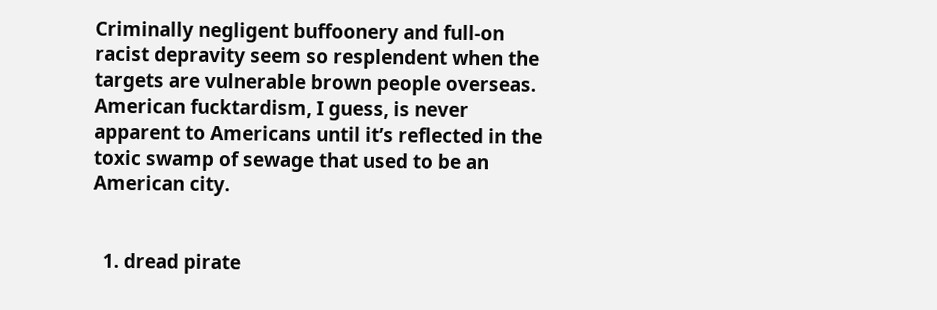Criminally negligent buffoonery and full-on racist depravity seem so resplendent when the targets are vulnerable brown people overseas. American fucktardism, I guess, is never apparent to Americans until it’s reflected in the toxic swamp of sewage that used to be an American city.


  1. dread pirate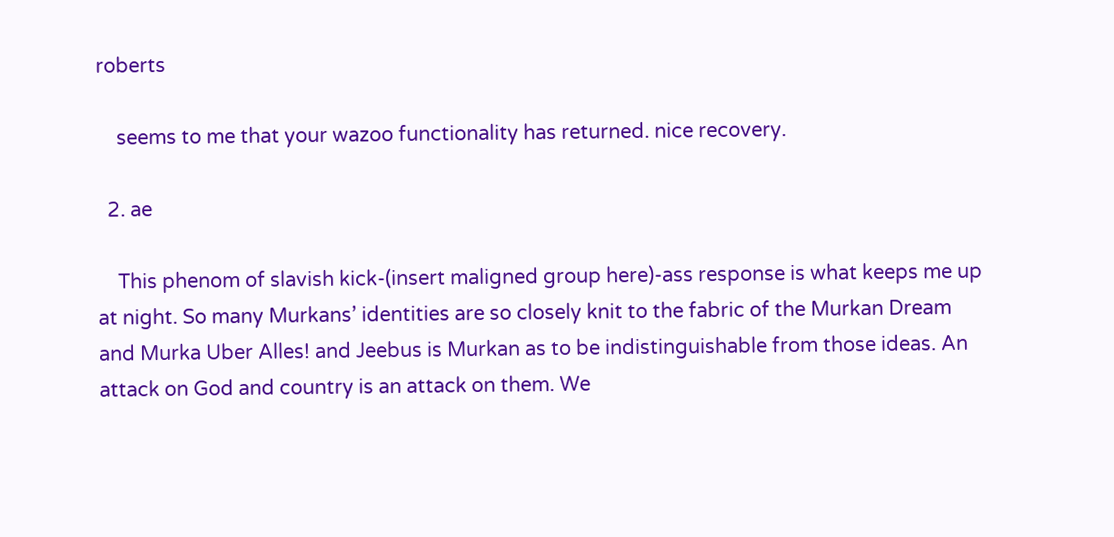roberts

    seems to me that your wazoo functionality has returned. nice recovery.

  2. ae

    This phenom of slavish kick-(insert maligned group here)-ass response is what keeps me up at night. So many Murkans’ identities are so closely knit to the fabric of the Murkan Dream and Murka Uber Alles! and Jeebus is Murkan as to be indistinguishable from those ideas. An attack on God and country is an attack on them. We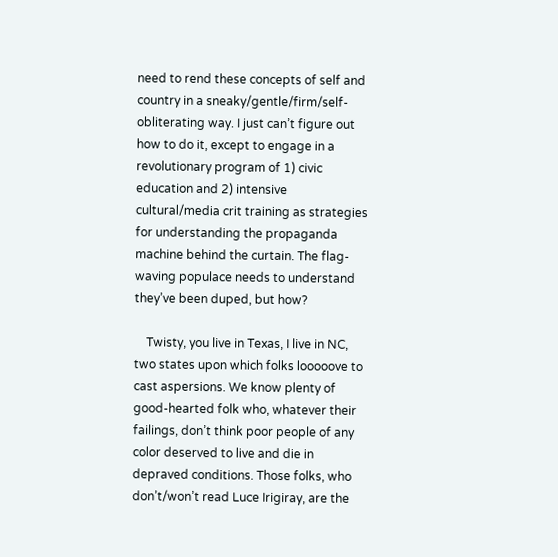need to rend these concepts of self and country in a sneaky/gentle/firm/self-obliterating way. I just can’t figure out how to do it, except to engage in a revolutionary program of 1) civic education and 2) intensive cultural/media crit training as strategies for understanding the propaganda machine behind the curtain. The flag-waving populace needs to understand they’ve been duped, but how?

    Twisty, you live in Texas, I live in NC, two states upon which folks looooove to cast aspersions. We know plenty of good-hearted folk who, whatever their failings, don’t think poor people of any color deserved to live and die in depraved conditions. Those folks, who don’t/won’t read Luce Irigiray, are the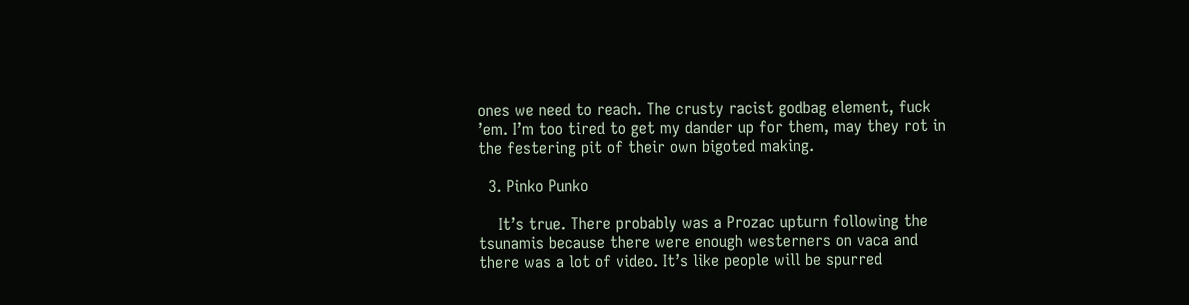ones we need to reach. The crusty racist godbag element, fuck ’em. I’m too tired to get my dander up for them, may they rot in the festering pit of their own bigoted making.

  3. Pinko Punko

    It’s true. There probably was a Prozac upturn following the tsunamis because there were enough westerners on vaca and there was a lot of video. It’s like people will be spurred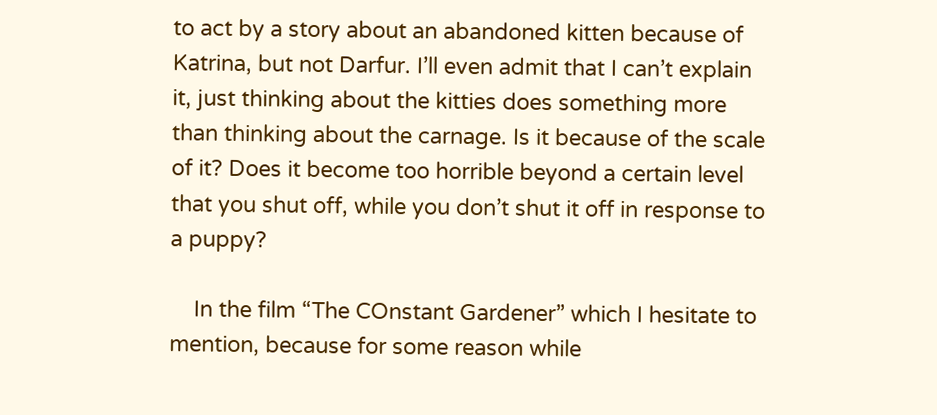to act by a story about an abandoned kitten because of Katrina, but not Darfur. I’ll even admit that I can’t explain it, just thinking about the kitties does something more than thinking about the carnage. Is it because of the scale of it? Does it become too horrible beyond a certain level that you shut off, while you don’t shut it off in response to a puppy?

    In the film “The COnstant Gardener” which I hesitate to mention, because for some reason while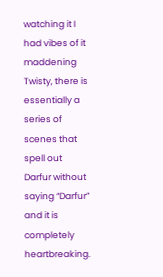watching it I had vibes of it maddening Twisty, there is essentially a series of scenes that spell out Darfur without saying “Darfur” and it is completely heartbreaking.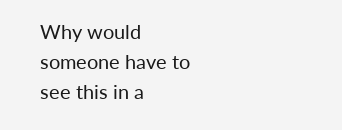Why would someone have to see this in a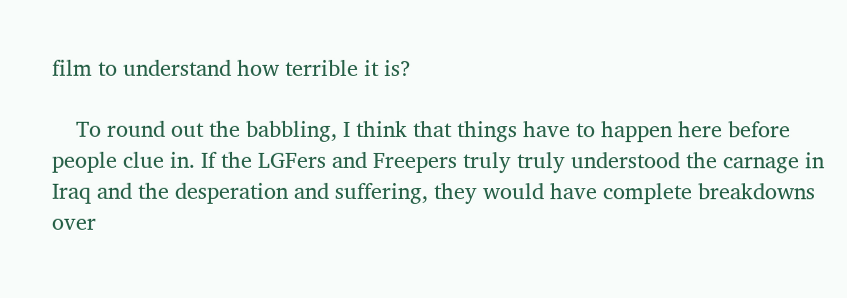film to understand how terrible it is?

    To round out the babbling, I think that things have to happen here before people clue in. If the LGFers and Freepers truly truly understood the carnage in Iraq and the desperation and suffering, they would have complete breakdowns over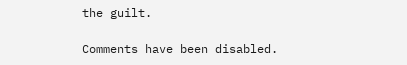the guilt.

Comments have been disabled.